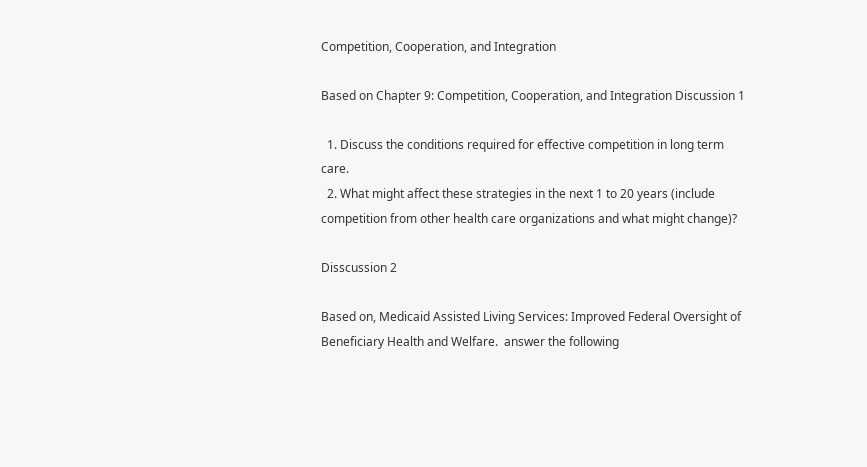Competition, Cooperation, and Integration

Based on Chapter 9: Competition, Cooperation, and Integration Discussion 1

  1. Discuss the conditions required for effective competition in long term care.
  2. What might affect these strategies in the next 1 to 20 years (include competition from other health care organizations and what might change)?

Disscussion 2

Based on, Medicaid Assisted Living Services: Improved Federal Oversight of Beneficiary Health and Welfare.  answer the following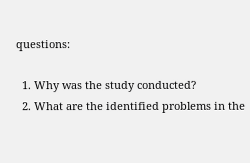questions:

  1. Why was the study conducted?
  2. What are the identified problems in the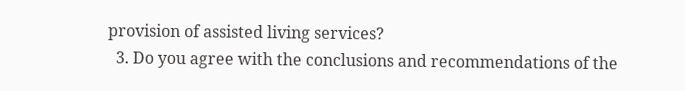provision of assisted living services?
  3. Do you agree with the conclusions and recommendations of the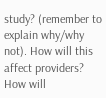study? (remember to explain why/why not). How will this affect providers? How will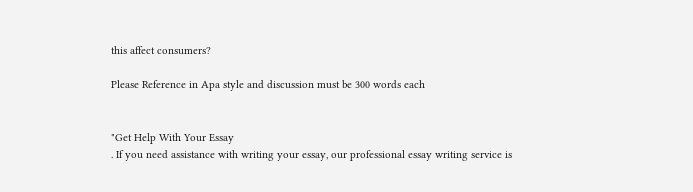this affect consumers?

Please Reference in Apa style and discussion must be 300 words each


"Get Help With Your Essay
. If you need assistance with writing your essay, our professional essay writing service is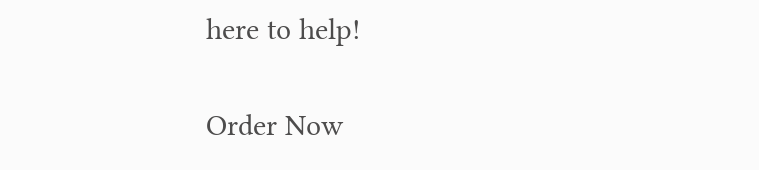here to help!

Order Now